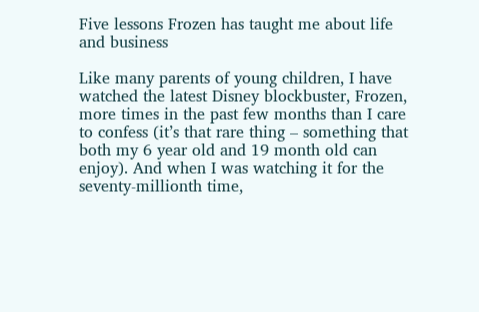Five lessons Frozen has taught me about life and business

Like many parents of young children, I have watched the latest Disney blockbuster, Frozen, more times in the past few months than I care to confess (it’s that rare thing – something that both my 6 year old and 19 month old can enjoy). And when I was watching it for the seventy-millionth time,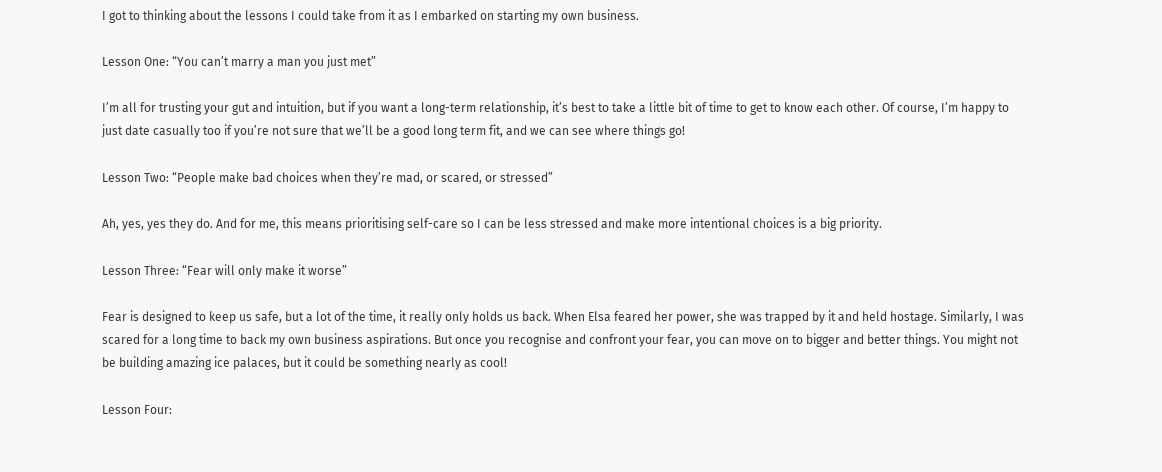I got to thinking about the lessons I could take from it as I embarked on starting my own business.

Lesson One: “You can’t marry a man you just met”

I’m all for trusting your gut and intuition, but if you want a long-term relationship, it’s best to take a little bit of time to get to know each other. Of course, I’m happy to just date casually too if you’re not sure that we’ll be a good long term fit, and we can see where things go!

Lesson Two: “People make bad choices when they’re mad, or scared, or stressed”

Ah, yes, yes they do. And for me, this means prioritising self-care so I can be less stressed and make more intentional choices is a big priority.

Lesson Three: “Fear will only make it worse”

Fear is designed to keep us safe, but a lot of the time, it really only holds us back. When Elsa feared her power, she was trapped by it and held hostage. Similarly, I was scared for a long time to back my own business aspirations. But once you recognise and confront your fear, you can move on to bigger and better things. You might not be building amazing ice palaces, but it could be something nearly as cool!

Lesson Four: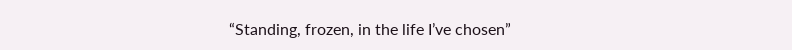“Standing, frozen, in the life I’ve chosen”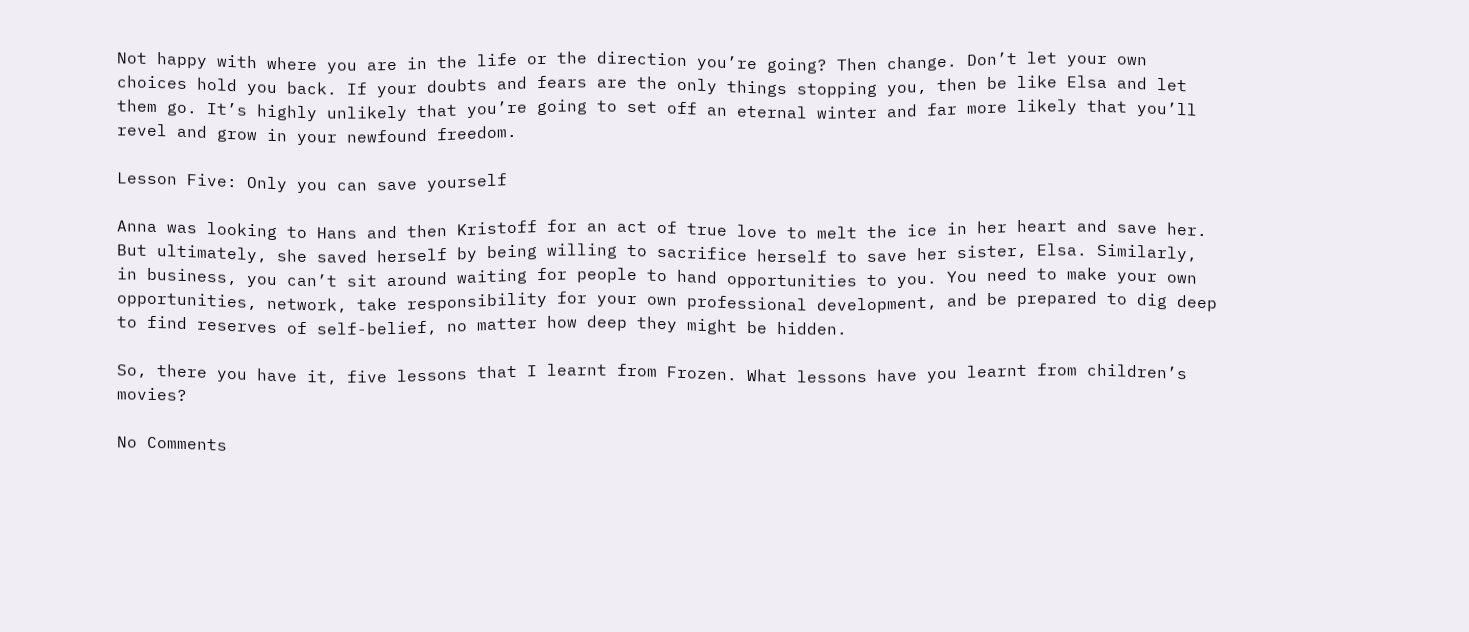Not happy with where you are in the life or the direction you’re going? Then change. Don’t let your own choices hold you back. If your doubts and fears are the only things stopping you, then be like Elsa and let them go. It’s highly unlikely that you’re going to set off an eternal winter and far more likely that you’ll revel and grow in your newfound freedom.

Lesson Five: Only you can save yourself

Anna was looking to Hans and then Kristoff for an act of true love to melt the ice in her heart and save her. But ultimately, she saved herself by being willing to sacrifice herself to save her sister, Elsa. Similarly, in business, you can’t sit around waiting for people to hand opportunities to you. You need to make your own opportunities, network, take responsibility for your own professional development, and be prepared to dig deep to find reserves of self-belief, no matter how deep they might be hidden.

So, there you have it, five lessons that I learnt from Frozen. What lessons have you learnt from children’s movies?

No Comments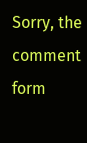Sorry, the comment form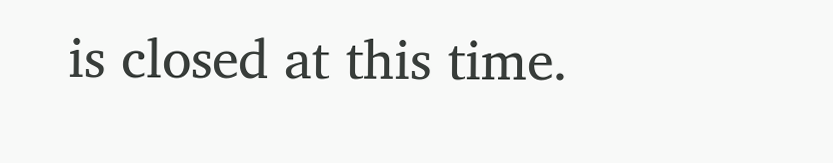is closed at this time.